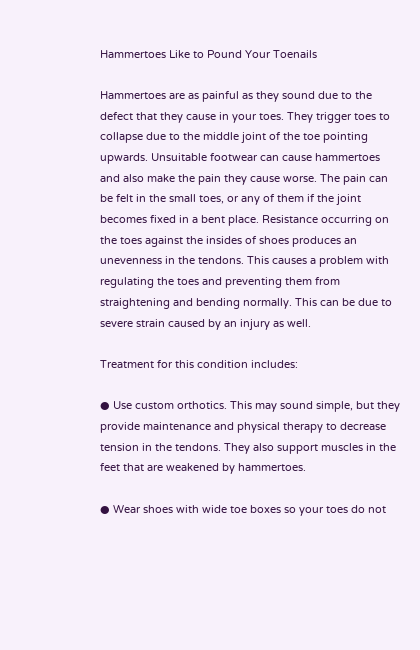Hammertoes Like to Pound Your Toenails

Hammertoes are as painful as they sound due to the defect that they cause in your toes. They trigger toes to collapse due to the middle joint of the toe pointing upwards. Unsuitable footwear can cause hammertoes and also make the pain they cause worse. The pain can be felt in the small toes, or any of them if the joint becomes fixed in a bent place. Resistance occurring on the toes against the insides of shoes produces an unevenness in the tendons. This causes a problem with regulating the toes and preventing them from straightening and bending normally. This can be due to severe strain caused by an injury as well.

Treatment for this condition includes:

● Use custom orthotics. This may sound simple, but they provide maintenance and physical therapy to decrease tension in the tendons. They also support muscles in the feet that are weakened by hammertoes.

● Wear shoes with wide toe boxes so your toes do not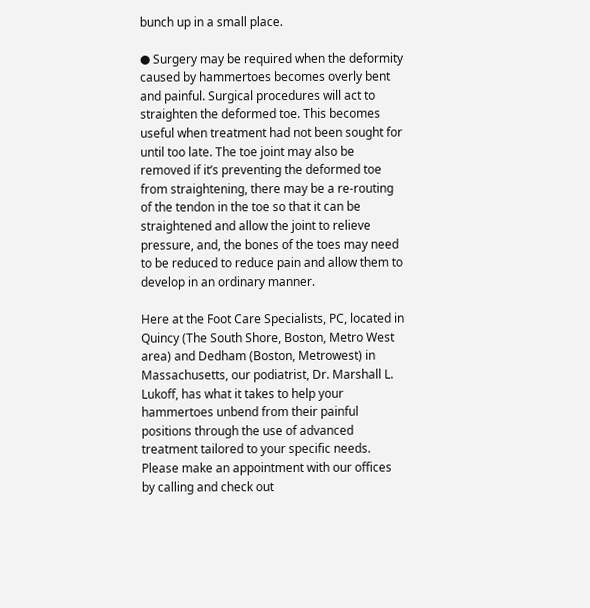bunch up in a small place.

● Surgery may be required when the deformity caused by hammertoes becomes overly bent and painful. Surgical procedures will act to straighten the deformed toe. This becomes useful when treatment had not been sought for until too late. The toe joint may also be removed if it’s preventing the deformed toe from straightening, there may be a re-routing of the tendon in the toe so that it can be straightened and allow the joint to relieve pressure, and, the bones of the toes may need to be reduced to reduce pain and allow them to develop in an ordinary manner.

Here at the Foot Care Specialists, PC, located in Quincy (The South Shore, Boston, Metro West area) and Dedham (Boston, Metrowest) in Massachusetts, our podiatrist, Dr. Marshall L. Lukoff, has what it takes to help your hammertoes unbend from their painful positions through the use of advanced treatment tailored to your specific needs. Please make an appointment with our offices by calling and check out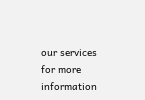our services for more information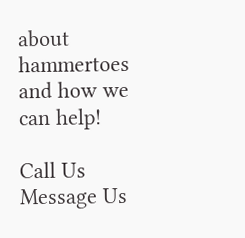about hammertoes and how we can help!

Call Us Message Us